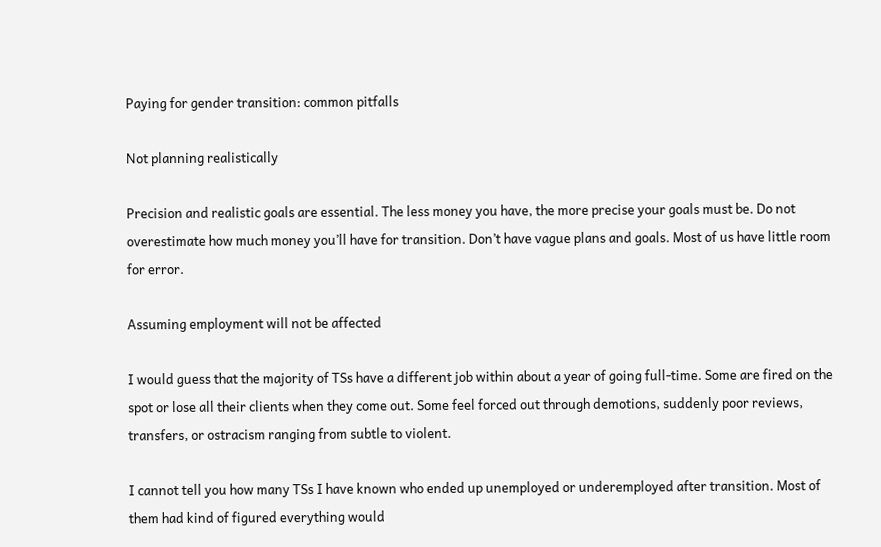Paying for gender transition: common pitfalls

Not planning realistically

Precision and realistic goals are essential. The less money you have, the more precise your goals must be. Do not overestimate how much money you’ll have for transition. Don’t have vague plans and goals. Most of us have little room for error.

Assuming employment will not be affected

I would guess that the majority of TSs have a different job within about a year of going full-time. Some are fired on the spot or lose all their clients when they come out. Some feel forced out through demotions, suddenly poor reviews, transfers, or ostracism ranging from subtle to violent.

I cannot tell you how many TSs I have known who ended up unemployed or underemployed after transition. Most of them had kind of figured everything would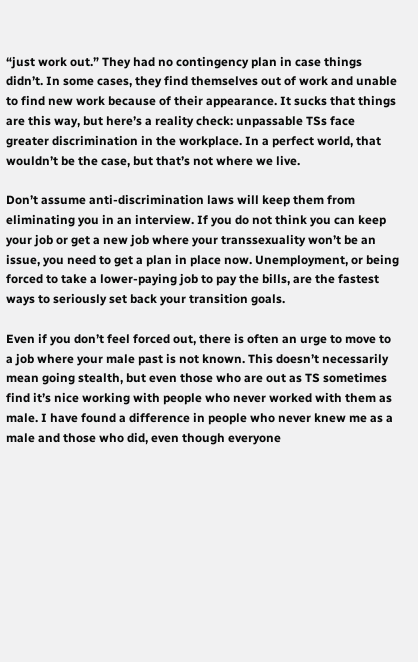“just work out.” They had no contingency plan in case things didn’t. In some cases, they find themselves out of work and unable to find new work because of their appearance. It sucks that things are this way, but here’s a reality check: unpassable TSs face greater discrimination in the workplace. In a perfect world, that wouldn’t be the case, but that’s not where we live.

Don’t assume anti-discrimination laws will keep them from eliminating you in an interview. If you do not think you can keep your job or get a new job where your transsexuality won’t be an issue, you need to get a plan in place now. Unemployment, or being forced to take a lower-paying job to pay the bills, are the fastest ways to seriously set back your transition goals.

Even if you don’t feel forced out, there is often an urge to move to a job where your male past is not known. This doesn’t necessarily mean going stealth, but even those who are out as TS sometimes find it’s nice working with people who never worked with them as male. I have found a difference in people who never knew me as a male and those who did, even though everyone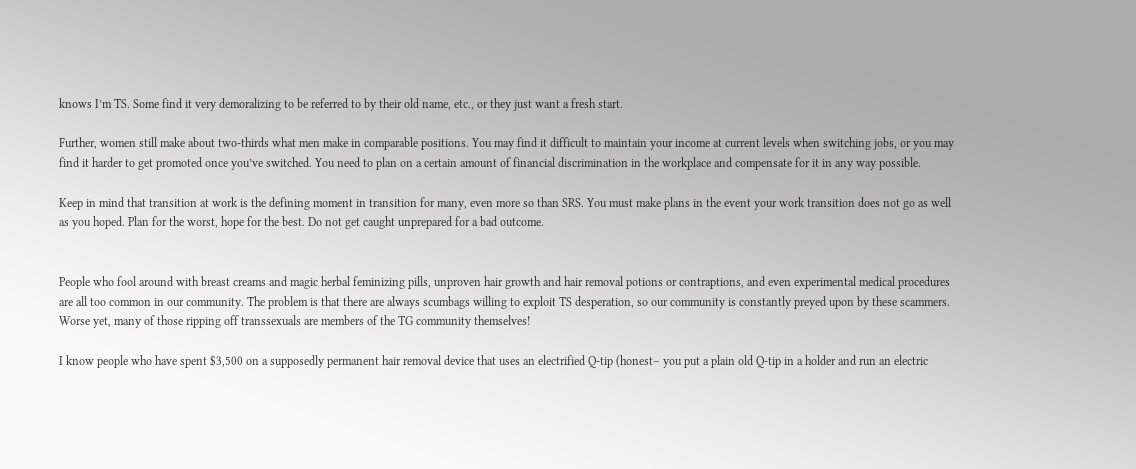knows I’m TS. Some find it very demoralizing to be referred to by their old name, etc., or they just want a fresh start.

Further, women still make about two-thirds what men make in comparable positions. You may find it difficult to maintain your income at current levels when switching jobs, or you may find it harder to get promoted once you’ve switched. You need to plan on a certain amount of financial discrimination in the workplace and compensate for it in any way possible.

Keep in mind that transition at work is the defining moment in transition for many, even more so than SRS. You must make plans in the event your work transition does not go as well as you hoped. Plan for the worst, hope for the best. Do not get caught unprepared for a bad outcome.


People who fool around with breast creams and magic herbal feminizing pills, unproven hair growth and hair removal potions or contraptions, and even experimental medical procedures are all too common in our community. The problem is that there are always scumbags willing to exploit TS desperation, so our community is constantly preyed upon by these scammers. Worse yet, many of those ripping off transsexuals are members of the TG community themselves!

I know people who have spent $3,500 on a supposedly permanent hair removal device that uses an electrified Q-tip (honest– you put a plain old Q-tip in a holder and run an electric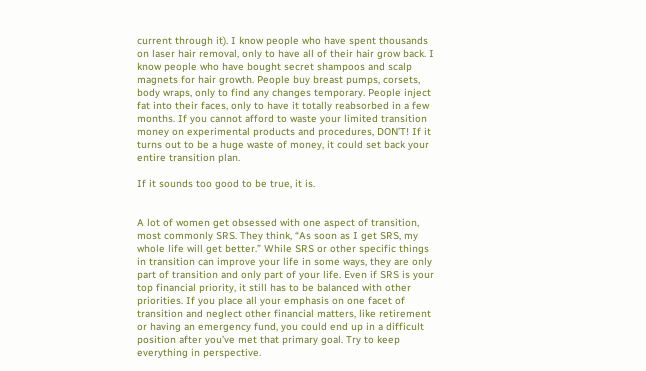current through it). I know people who have spent thousands on laser hair removal, only to have all of their hair grow back. I know people who have bought secret shampoos and scalp magnets for hair growth. People buy breast pumps, corsets, body wraps, only to find any changes temporary. People inject fat into their faces, only to have it totally reabsorbed in a few months. If you cannot afford to waste your limited transition money on experimental products and procedures, DON’T! If it turns out to be a huge waste of money, it could set back your entire transition plan.

If it sounds too good to be true, it is.


A lot of women get obsessed with one aspect of transition, most commonly SRS. They think, “As soon as I get SRS, my whole life will get better.” While SRS or other specific things in transition can improve your life in some ways, they are only part of transition and only part of your life. Even if SRS is your top financial priority, it still has to be balanced with other priorities. If you place all your emphasis on one facet of transition and neglect other financial matters, like retirement or having an emergency fund, you could end up in a difficult position after you’ve met that primary goal. Try to keep everything in perspective.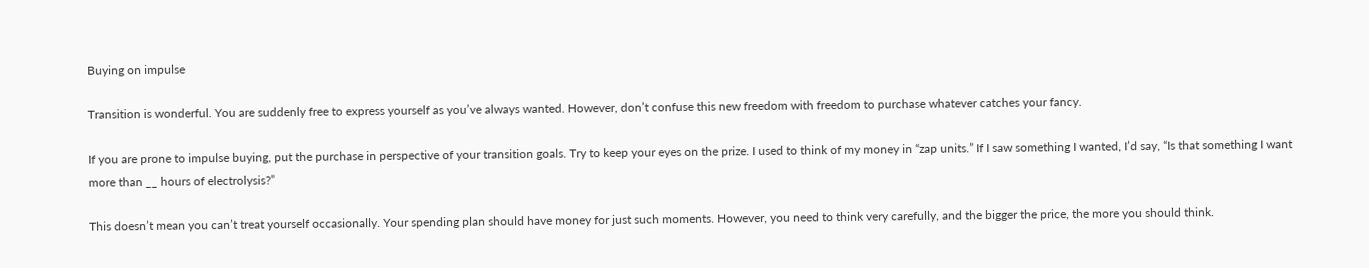Buying on impulse

Transition is wonderful. You are suddenly free to express yourself as you’ve always wanted. However, don’t confuse this new freedom with freedom to purchase whatever catches your fancy.

If you are prone to impulse buying, put the purchase in perspective of your transition goals. Try to keep your eyes on the prize. I used to think of my money in “zap units.” If I saw something I wanted, I’d say, “Is that something I want more than __ hours of electrolysis?”

This doesn’t mean you can’t treat yourself occasionally. Your spending plan should have money for just such moments. However, you need to think very carefully, and the bigger the price, the more you should think.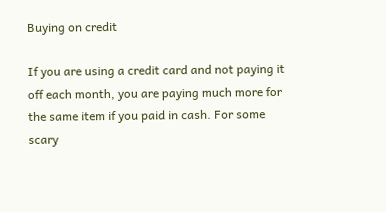Buying on credit

If you are using a credit card and not paying it off each month, you are paying much more for the same item if you paid in cash. For some scary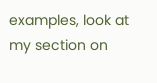examples, look at my section on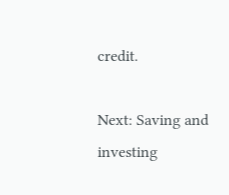credit.

Next: Saving and investing